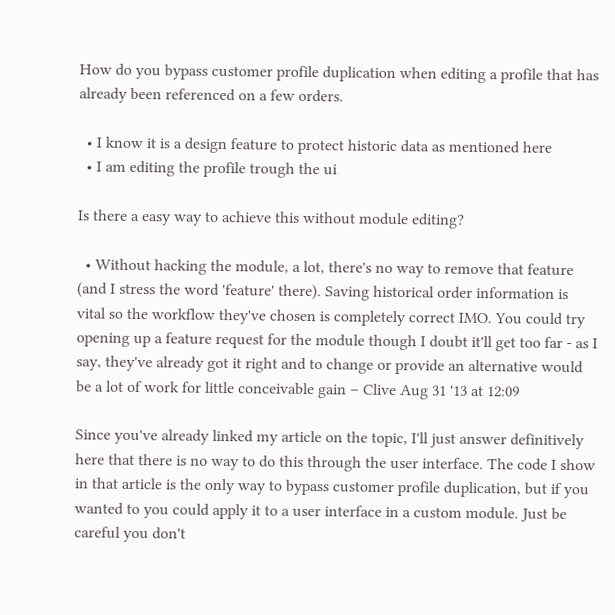How do you bypass customer profile duplication when editing a profile that has already been referenced on a few orders.

  • I know it is a design feature to protect historic data as mentioned here
  • I am editing the profile trough the ui

Is there a easy way to achieve this without module editing?

  • Without hacking the module, a lot, there's no way to remove that feature (and I stress the word 'feature' there). Saving historical order information is vital so the workflow they've chosen is completely correct IMO. You could try opening up a feature request for the module though I doubt it'll get too far - as I say, they've already got it right and to change or provide an alternative would be a lot of work for little conceivable gain – Clive Aug 31 '13 at 12:09

Since you've already linked my article on the topic, I'll just answer definitively here that there is no way to do this through the user interface. The code I show in that article is the only way to bypass customer profile duplication, but if you wanted to you could apply it to a user interface in a custom module. Just be careful you don't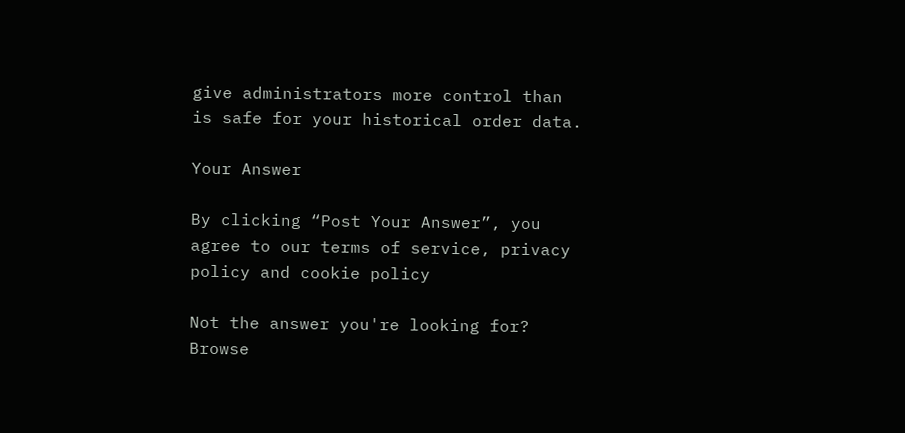give administrators more control than is safe for your historical order data.

Your Answer

By clicking “Post Your Answer”, you agree to our terms of service, privacy policy and cookie policy

Not the answer you're looking for? Browse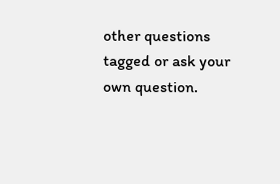other questions tagged or ask your own question.